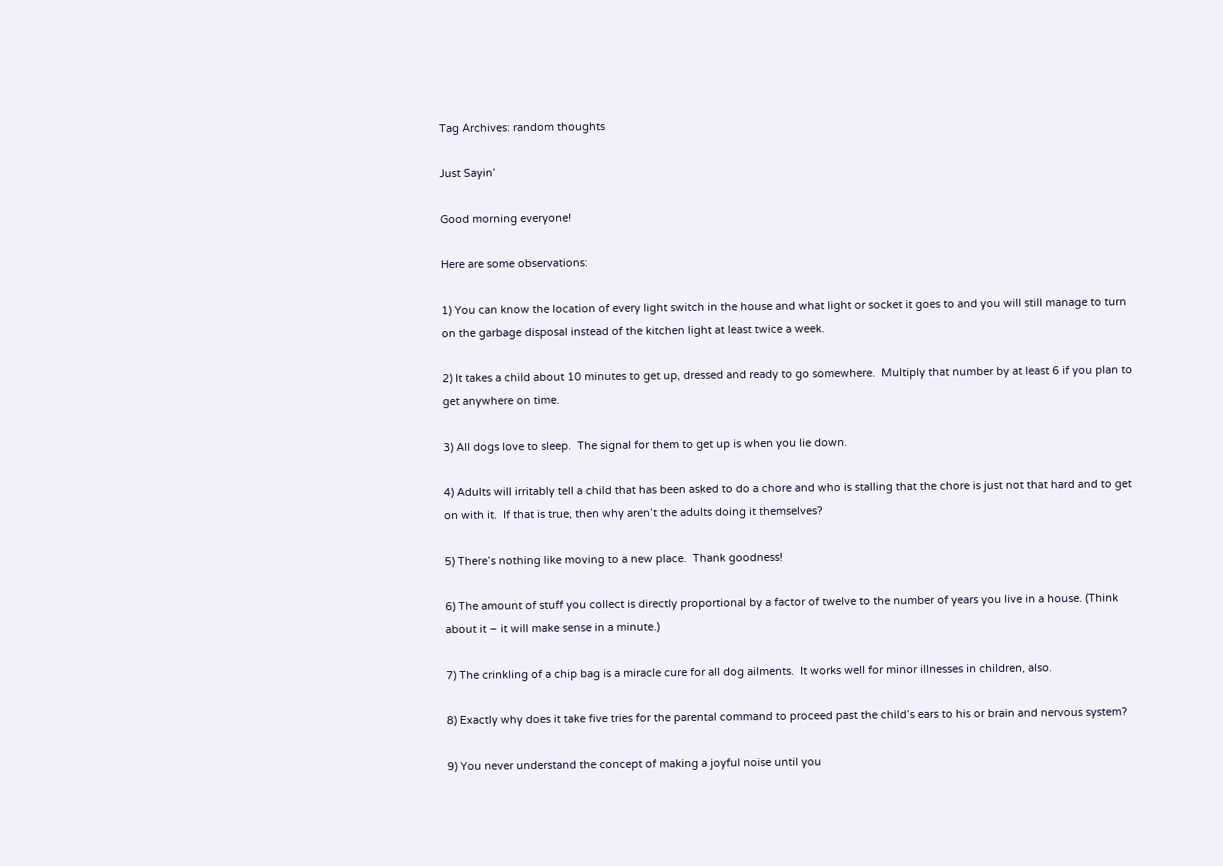Tag Archives: random thoughts

Just Sayin’

Good morning everyone!

Here are some observations:

1) You can know the location of every light switch in the house and what light or socket it goes to and you will still manage to turn on the garbage disposal instead of the kitchen light at least twice a week.

2) It takes a child about 10 minutes to get up, dressed and ready to go somewhere.  Multiply that number by at least 6 if you plan to get anywhere on time.

3) All dogs love to sleep.  The signal for them to get up is when you lie down.

4) Adults will irritably tell a child that has been asked to do a chore and who is stalling that the chore is just not that hard and to get on with it.  If that is true, then why aren’t the adults doing it themselves?

5) There’s nothing like moving to a new place.  Thank goodness!

6) The amount of stuff you collect is directly proportional by a factor of twelve to the number of years you live in a house. (Think about it – it will make sense in a minute.)

7) The crinkling of a chip bag is a miracle cure for all dog ailments.  It works well for minor illnesses in children, also.

8) Exactly why does it take five tries for the parental command to proceed past the child’s ears to his or brain and nervous system?

9) You never understand the concept of making a joyful noise until you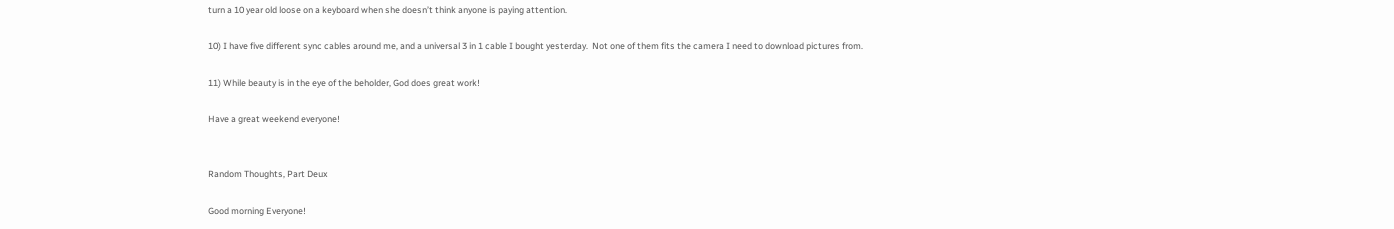turn a 10 year old loose on a keyboard when she doesn’t think anyone is paying attention.

10) I have five different sync cables around me, and a universal 3 in 1 cable I bought yesterday.  Not one of them fits the camera I need to download pictures from.

11) While beauty is in the eye of the beholder, God does great work!

Have a great weekend everyone!


Random Thoughts, Part Deux

Good morning Everyone!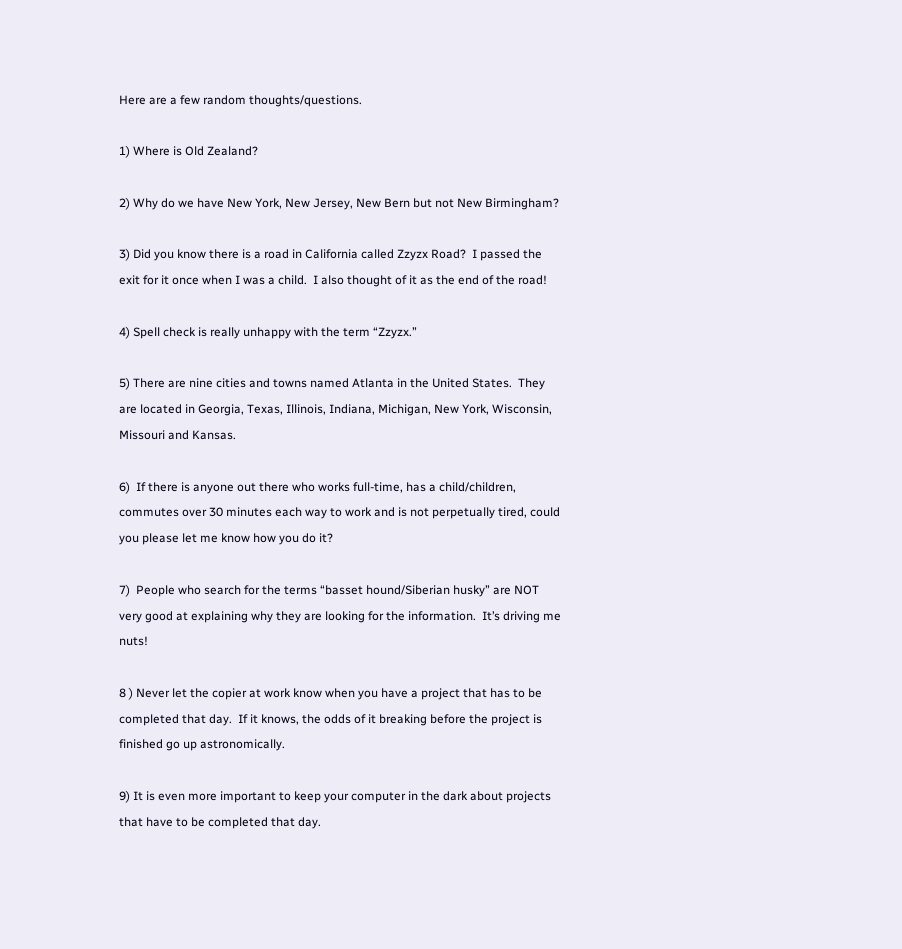Here are a few random thoughts/questions.

1) Where is Old Zealand?

2) Why do we have New York, New Jersey, New Bern but not New Birmingham?

3) Did you know there is a road in California called Zzyzx Road?  I passed the exit for it once when I was a child.  I also thought of it as the end of the road!

4) Spell check is really unhappy with the term “Zzyzx.”

5) There are nine cities and towns named Atlanta in the United States.  They are located in Georgia, Texas, Illinois, Indiana, Michigan, New York, Wisconsin, Missouri and Kansas.

6)  If there is anyone out there who works full-time, has a child/children, commutes over 30 minutes each way to work and is not perpetually tired, could you please let me know how you do it?

7)  People who search for the terms “basset hound/Siberian husky” are NOT very good at explaining why they are looking for the information.  It’s driving me nuts!

8 ) Never let the copier at work know when you have a project that has to be completed that day.  If it knows, the odds of it breaking before the project is finished go up astronomically.

9) It is even more important to keep your computer in the dark about projects that have to be completed that day.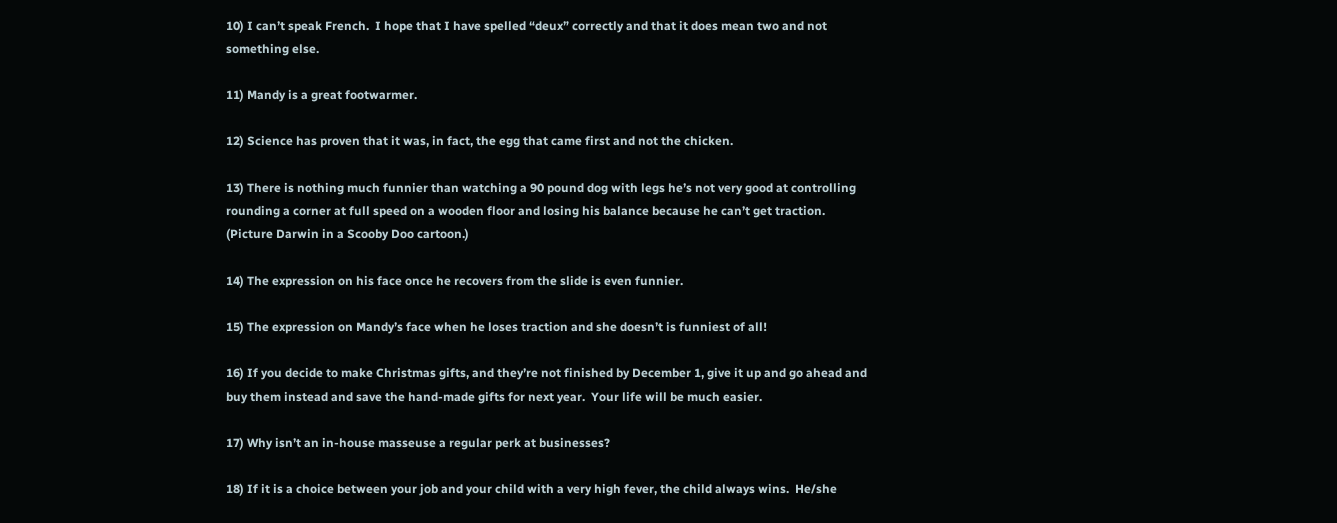10) I can’t speak French.  I hope that I have spelled “deux” correctly and that it does mean two and not something else.

11) Mandy is a great footwarmer.

12) Science has proven that it was, in fact, the egg that came first and not the chicken.

13) There is nothing much funnier than watching a 90 pound dog with legs he’s not very good at controlling rounding a corner at full speed on a wooden floor and losing his balance because he can’t get traction.  (Picture Darwin in a Scooby Doo cartoon.)

14) The expression on his face once he recovers from the slide is even funnier.

15) The expression on Mandy’s face when he loses traction and she doesn’t is funniest of all!

16) If you decide to make Christmas gifts, and they’re not finished by December 1, give it up and go ahead and buy them instead and save the hand-made gifts for next year.  Your life will be much easier.

17) Why isn’t an in-house masseuse a regular perk at businesses?

18) If it is a choice between your job and your child with a very high fever, the child always wins.  He/she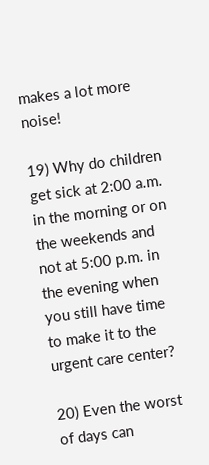makes a lot more noise!

19) Why do children get sick at 2:00 a.m. in the morning or on the weekends and not at 5:00 p.m. in the evening when you still have time to make it to the urgent care center?

20) Even the worst of days can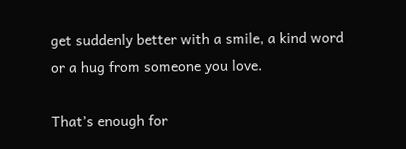get suddenly better with a smile, a kind word or a hug from someone you love.

That’s enough for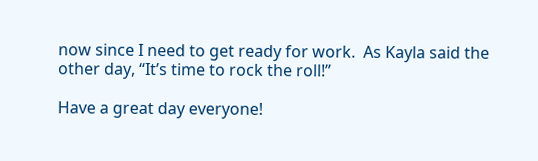now since I need to get ready for work.  As Kayla said the other day, “It’s time to rock the roll!”

Have a great day everyone!